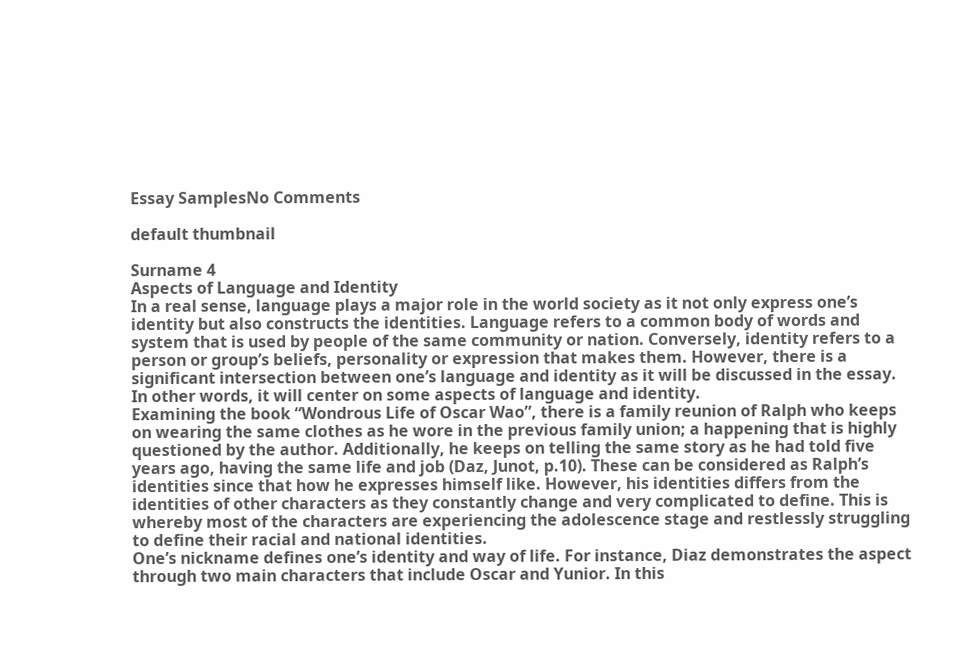Essay SamplesNo Comments

default thumbnail

Surname 4
Aspects of Language and Identity
In a real sense, language plays a major role in the world society as it not only express one’s identity but also constructs the identities. Language refers to a common body of words and system that is used by people of the same community or nation. Conversely, identity refers to a person or group’s beliefs, personality or expression that makes them. However, there is a significant intersection between one’s language and identity as it will be discussed in the essay. In other words, it will center on some aspects of language and identity.
Examining the book “Wondrous Life of Oscar Wao”, there is a family reunion of Ralph who keeps on wearing the same clothes as he wore in the previous family union; a happening that is highly questioned by the author. Additionally, he keeps on telling the same story as he had told five years ago, having the same life and job (Daz, Junot, p.10). These can be considered as Ralph’s identities since that how he expresses himself like. However, his identities differs from the identities of other characters as they constantly change and very complicated to define. This is whereby most of the characters are experiencing the adolescence stage and restlessly struggling to define their racial and national identities.
One’s nickname defines one’s identity and way of life. For instance, Diaz demonstrates the aspect through two main characters that include Oscar and Yunior. In this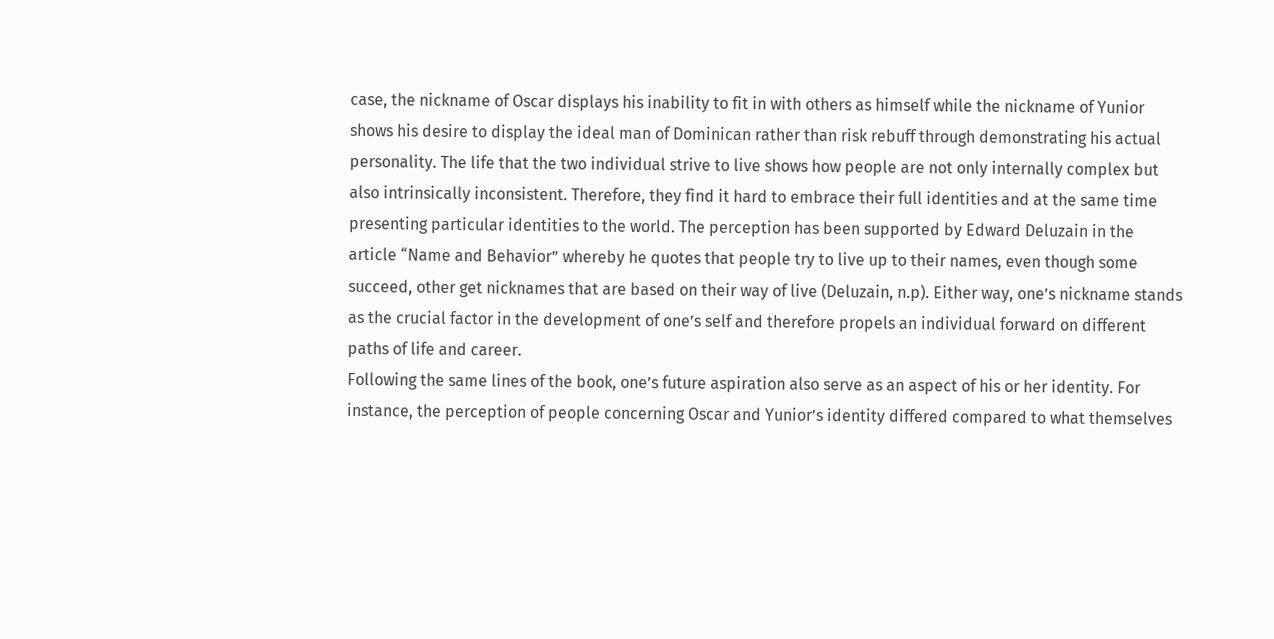case, the nickname of Oscar displays his inability to fit in with others as himself while the nickname of Yunior shows his desire to display the ideal man of Dominican rather than risk rebuff through demonstrating his actual personality. The life that the two individual strive to live shows how people are not only internally complex but also intrinsically inconsistent. Therefore, they find it hard to embrace their full identities and at the same time presenting particular identities to the world. The perception has been supported by Edward Deluzain in the article “Name and Behavior” whereby he quotes that people try to live up to their names, even though some succeed, other get nicknames that are based on their way of live (Deluzain, n.p). Either way, one’s nickname stands as the crucial factor in the development of one’s self and therefore propels an individual forward on different paths of life and career.
Following the same lines of the book, one’s future aspiration also serve as an aspect of his or her identity. For instance, the perception of people concerning Oscar and Yunior’s identity differed compared to what themselves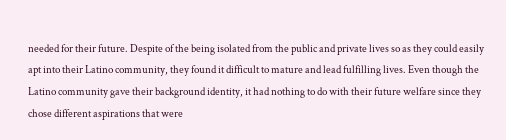needed for their future. Despite of the being isolated from the public and private lives so as they could easily apt into their Latino community, they found it difficult to mature and lead fulfilling lives. Even though the Latino community gave their background identity, it had nothing to do with their future welfare since they chose different aspirations that were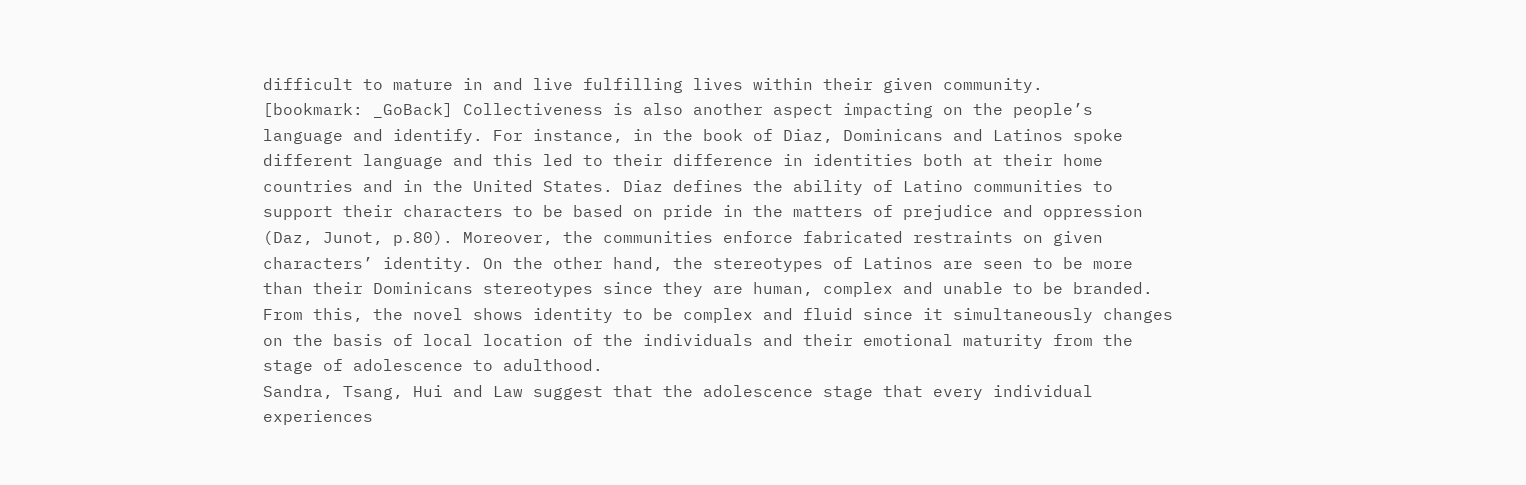difficult to mature in and live fulfilling lives within their given community.
[bookmark: _GoBack] Collectiveness is also another aspect impacting on the people’s language and identify. For instance, in the book of Diaz, Dominicans and Latinos spoke different language and this led to their difference in identities both at their home countries and in the United States. Diaz defines the ability of Latino communities to support their characters to be based on pride in the matters of prejudice and oppression (Daz, Junot, p.80). Moreover, the communities enforce fabricated restraints on given characters’ identity. On the other hand, the stereotypes of Latinos are seen to be more than their Dominicans stereotypes since they are human, complex and unable to be branded. From this, the novel shows identity to be complex and fluid since it simultaneously changes on the basis of local location of the individuals and their emotional maturity from the stage of adolescence to adulthood.
Sandra, Tsang, Hui and Law suggest that the adolescence stage that every individual experiences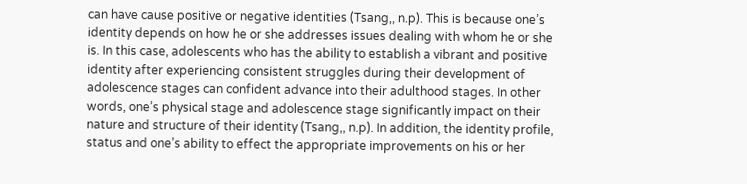can have cause positive or negative identities (Tsang,, n.p). This is because one’s identity depends on how he or she addresses issues dealing with whom he or she is. In this case, adolescents who has the ability to establish a vibrant and positive identity after experiencing consistent struggles during their development of adolescence stages can confident advance into their adulthood stages. In other words, one’s physical stage and adolescence stage significantly impact on their nature and structure of their identity (Tsang,, n.p). In addition, the identity profile, status and one’s ability to effect the appropriate improvements on his or her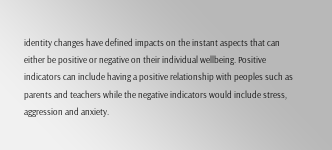identity changes have defined impacts on the instant aspects that can either be positive or negative on their individual wellbeing. Positive indicators can include having a positive relationship with peoples such as parents and teachers while the negative indicators would include stress, aggression and anxiety.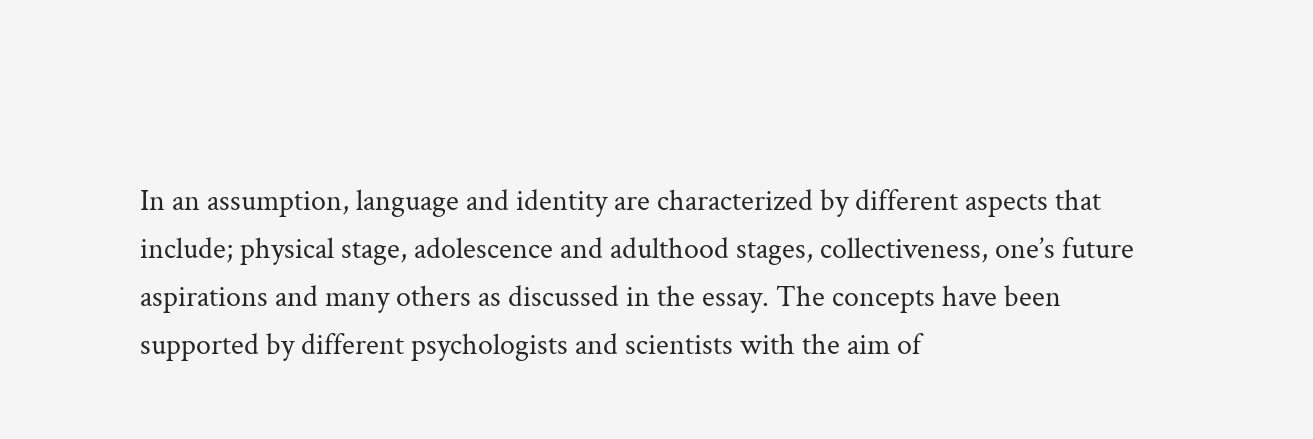In an assumption, language and identity are characterized by different aspects that include; physical stage, adolescence and adulthood stages, collectiveness, one’s future aspirations and many others as discussed in the essay. The concepts have been supported by different psychologists and scientists with the aim of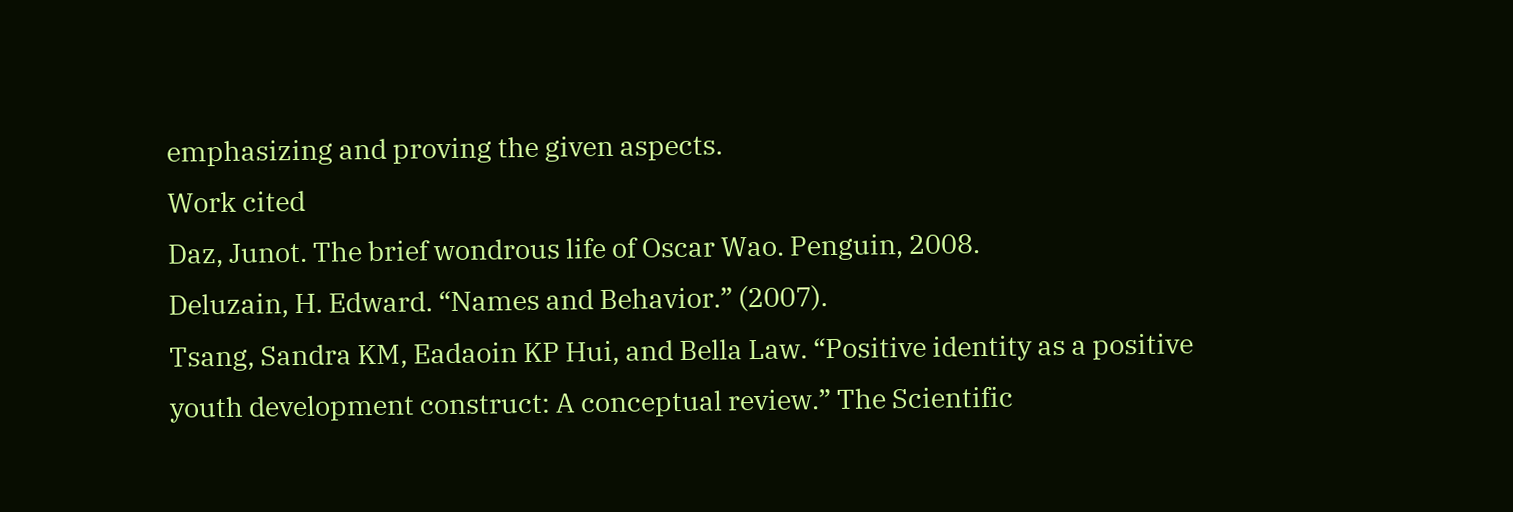emphasizing and proving the given aspects.
Work cited
Daz, Junot. The brief wondrous life of Oscar Wao. Penguin, 2008.
Deluzain, H. Edward. “Names and Behavior.” (2007).
Tsang, Sandra KM, Eadaoin KP Hui, and Bella Law. “Positive identity as a positive youth development construct: A conceptual review.” The Scientific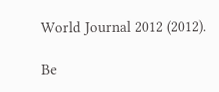World Journal 2012 (2012).

Be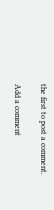the first to post a comment.

Add a comment